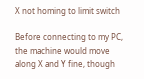X not homing to limit switch

Before connecting to my PC, the machine would move along X and Y fine, though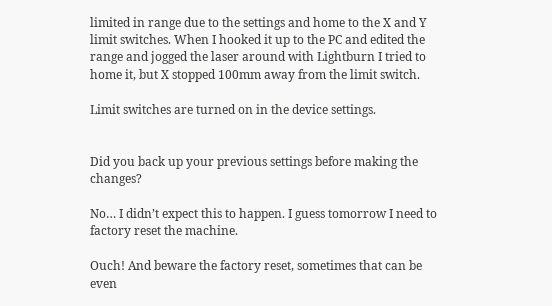limited in range due to the settings and home to the X and Y limit switches. When I hooked it up to the PC and edited the range and jogged the laser around with Lightburn I tried to home it, but X stopped 100mm away from the limit switch.

Limit switches are turned on in the device settings.


Did you back up your previous settings before making the changes?

No… I didn’t expect this to happen. I guess tomorrow I need to factory reset the machine.

Ouch! And beware the factory reset, sometimes that can be even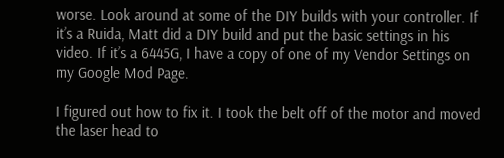worse. Look around at some of the DIY builds with your controller. If it’s a Ruida, Matt did a DIY build and put the basic settings in his video. If it’s a 6445G, I have a copy of one of my Vendor Settings on my Google Mod Page.

I figured out how to fix it. I took the belt off of the motor and moved the laser head to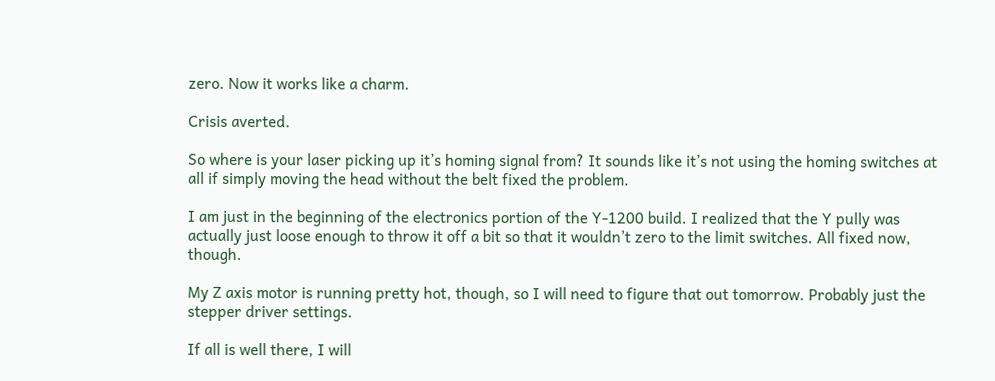zero. Now it works like a charm.

Crisis averted.

So where is your laser picking up it’s homing signal from? It sounds like it’s not using the homing switches at all if simply moving the head without the belt fixed the problem.

I am just in the beginning of the electronics portion of the Y-1200 build. I realized that the Y pully was actually just loose enough to throw it off a bit so that it wouldn’t zero to the limit switches. All fixed now, though.

My Z axis motor is running pretty hot, though, so I will need to figure that out tomorrow. Probably just the stepper driver settings.

If all is well there, I will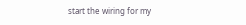start the wiring for my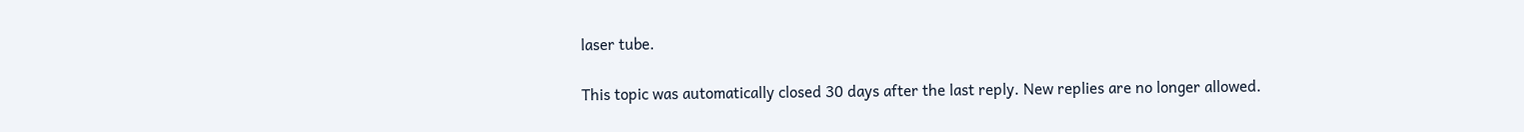laser tube.

This topic was automatically closed 30 days after the last reply. New replies are no longer allowed.